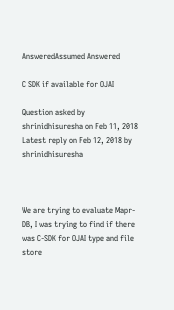AnsweredAssumed Answered

C SDK if available for OJAI

Question asked by shrinidhisuresha on Feb 11, 2018
Latest reply on Feb 12, 2018 by shrinidhisuresha



We are trying to evaluate Mapr-DB, I was trying to find if there was C-SDK for OJAI type and file store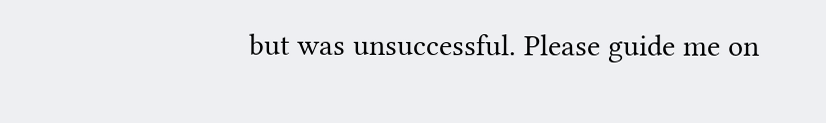but was unsuccessful. Please guide me on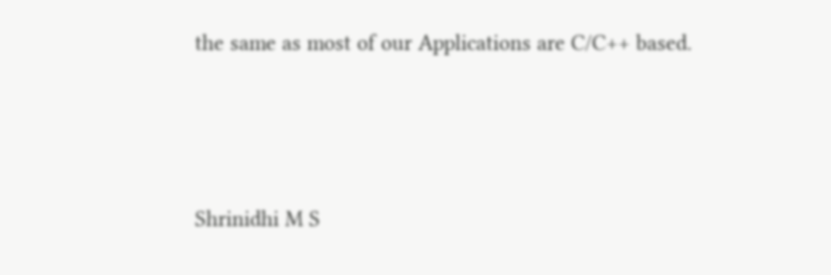the same as most of our Applications are C/C++ based.



Shrinidhi M S